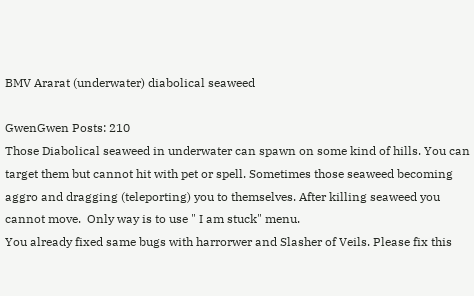BMV Ararat (underwater) diabolical seaweed

GwenGwen Posts: 210
Those Diabolical seaweed in underwater can spawn on some kind of hills. You can target them but cannot hit with pet or spell. Sometimes those seaweed becoming aggro and dragging (teleporting) you to themselves. After killing seaweed you cannot move.  Only way is to use " I am stuck" menu.
You already fixed same bugs with harrorwer and Slasher of Veils. Please fix this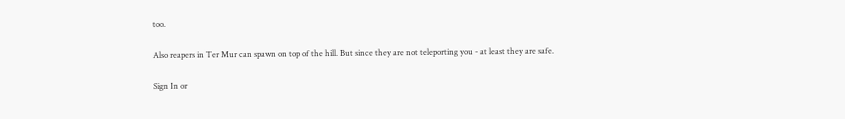too.

Also reapers in Ter Mur can spawn on top of the hill. But since they are not teleporting you - at least they are safe.

Sign In or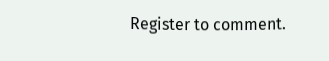Register to comment.